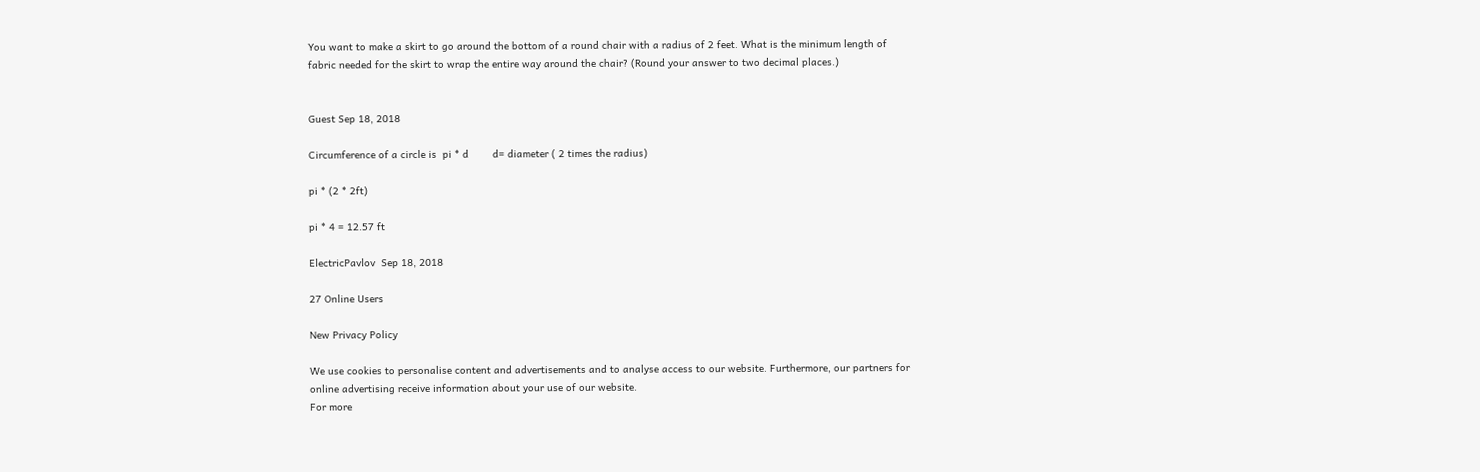You want to make a skirt to go around the bottom of a round chair with a radius of 2 feet. What is the minimum length of fabric needed for the skirt to wrap the entire way around the chair? (Round your answer to two decimal places.)


Guest Sep 18, 2018

Circumference of a circle is  pi * d        d= diameter ( 2 times the radius)

pi * (2 * 2ft)

pi * 4 = 12.57 ft

ElectricPavlov  Sep 18, 2018

27 Online Users

New Privacy Policy

We use cookies to personalise content and advertisements and to analyse access to our website. Furthermore, our partners for online advertising receive information about your use of our website.
For more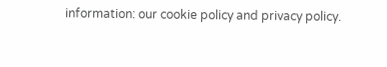information: our cookie policy and privacy policy.